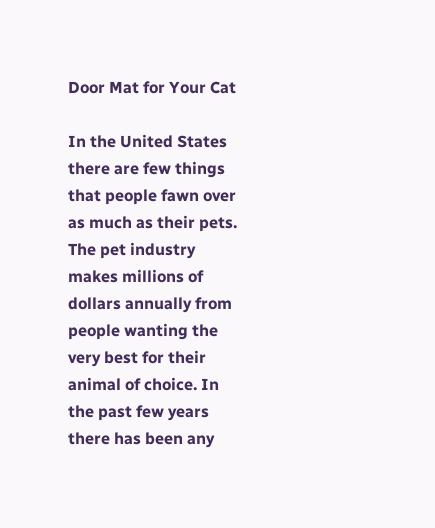Door Mat for Your Cat

In the United States there are few things that people fawn over as much as their pets. The pet industry makes millions of dollars annually from people wanting the very best for their animal of choice. In the past few years there has been any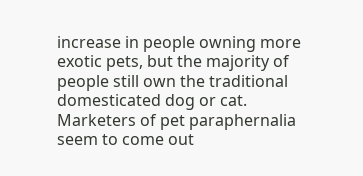increase in people owning more exotic pets, but the majority of people still own the traditional domesticated dog or cat. Marketers of pet paraphernalia seem to come out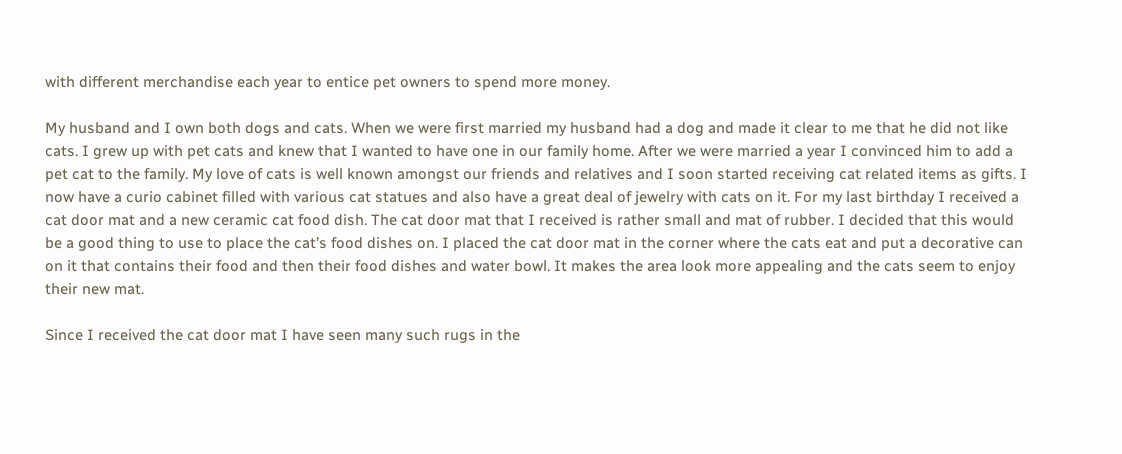with different merchandise each year to entice pet owners to spend more money.

My husband and I own both dogs and cats. When we were first married my husband had a dog and made it clear to me that he did not like cats. I grew up with pet cats and knew that I wanted to have one in our family home. After we were married a year I convinced him to add a pet cat to the family. My love of cats is well known amongst our friends and relatives and I soon started receiving cat related items as gifts. I now have a curio cabinet filled with various cat statues and also have a great deal of jewelry with cats on it. For my last birthday I received a cat door mat and a new ceramic cat food dish. The cat door mat that I received is rather small and mat of rubber. I decided that this would be a good thing to use to place the cat’s food dishes on. I placed the cat door mat in the corner where the cats eat and put a decorative can on it that contains their food and then their food dishes and water bowl. It makes the area look more appealing and the cats seem to enjoy their new mat.

Since I received the cat door mat I have seen many such rugs in the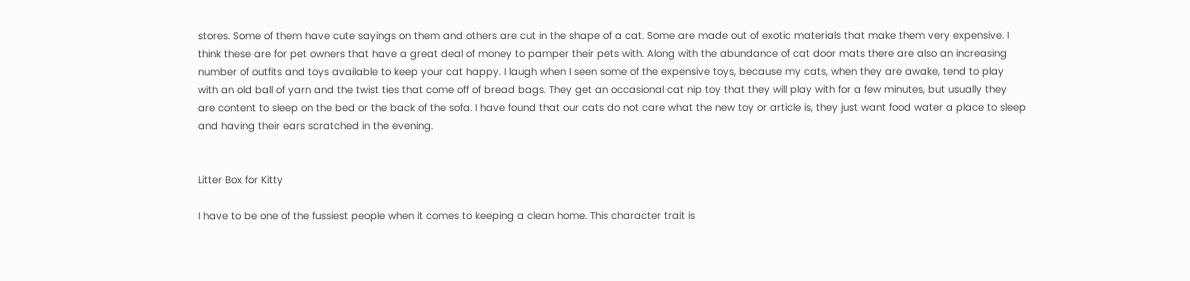stores. Some of them have cute sayings on them and others are cut in the shape of a cat. Some are made out of exotic materials that make them very expensive. I think these are for pet owners that have a great deal of money to pamper their pets with. Along with the abundance of cat door mats there are also an increasing number of outfits and toys available to keep your cat happy. I laugh when I seen some of the expensive toys, because my cats, when they are awake, tend to play with an old ball of yarn and the twist ties that come off of bread bags. They get an occasional cat nip toy that they will play with for a few minutes, but usually they are content to sleep on the bed or the back of the sofa. I have found that our cats do not care what the new toy or article is, they just want food water a place to sleep and having their ears scratched in the evening.


Litter Box for Kitty

I have to be one of the fussiest people when it comes to keeping a clean home. This character trait is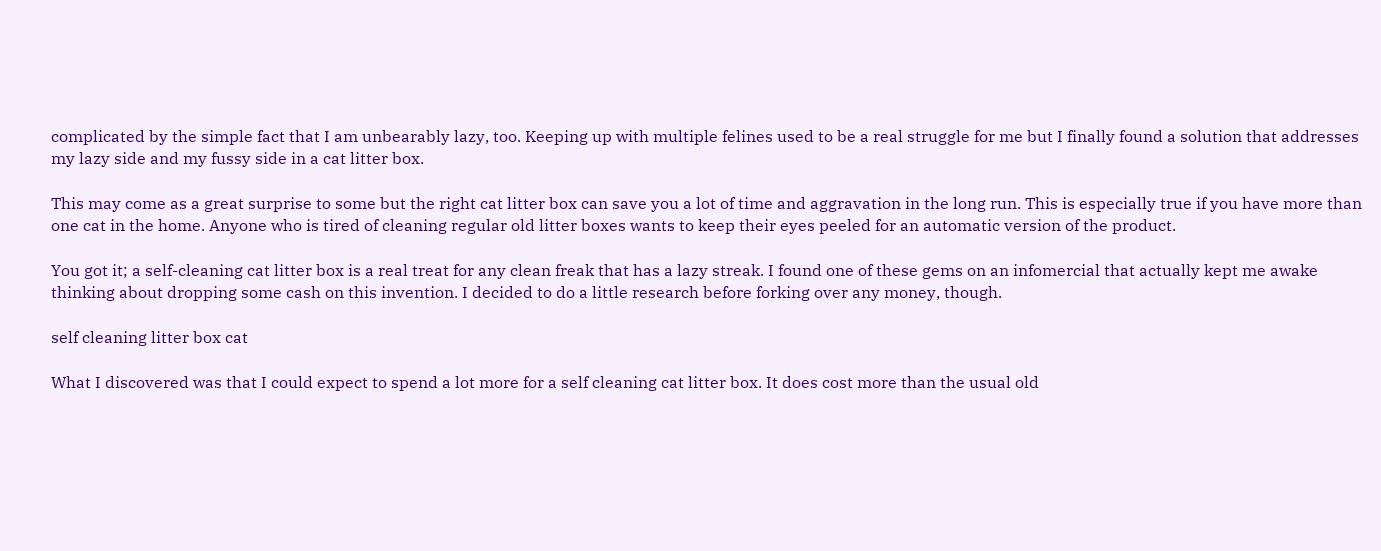complicated by the simple fact that I am unbearably lazy, too. Keeping up with multiple felines used to be a real struggle for me but I finally found a solution that addresses my lazy side and my fussy side in a cat litter box.

This may come as a great surprise to some but the right cat litter box can save you a lot of time and aggravation in the long run. This is especially true if you have more than one cat in the home. Anyone who is tired of cleaning regular old litter boxes wants to keep their eyes peeled for an automatic version of the product.

You got it; a self-cleaning cat litter box is a real treat for any clean freak that has a lazy streak. I found one of these gems on an infomercial that actually kept me awake thinking about dropping some cash on this invention. I decided to do a little research before forking over any money, though.

self cleaning litter box cat

What I discovered was that I could expect to spend a lot more for a self cleaning cat litter box. It does cost more than the usual old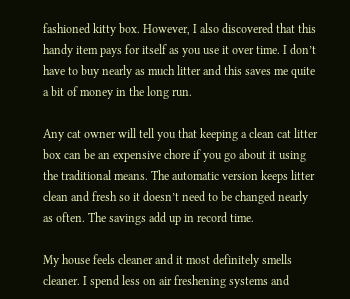fashioned kitty box. However, I also discovered that this handy item pays for itself as you use it over time. I don’t have to buy nearly as much litter and this saves me quite a bit of money in the long run.

Any cat owner will tell you that keeping a clean cat litter box can be an expensive chore if you go about it using the traditional means. The automatic version keeps litter clean and fresh so it doesn’t need to be changed nearly as often. The savings add up in record time.

My house feels cleaner and it most definitely smells cleaner. I spend less on air freshening systems and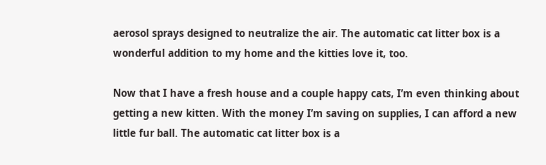aerosol sprays designed to neutralize the air. The automatic cat litter box is a wonderful addition to my home and the kitties love it, too.

Now that I have a fresh house and a couple happy cats, I’m even thinking about getting a new kitten. With the money I’m saving on supplies, I can afford a new little fur ball. The automatic cat litter box is a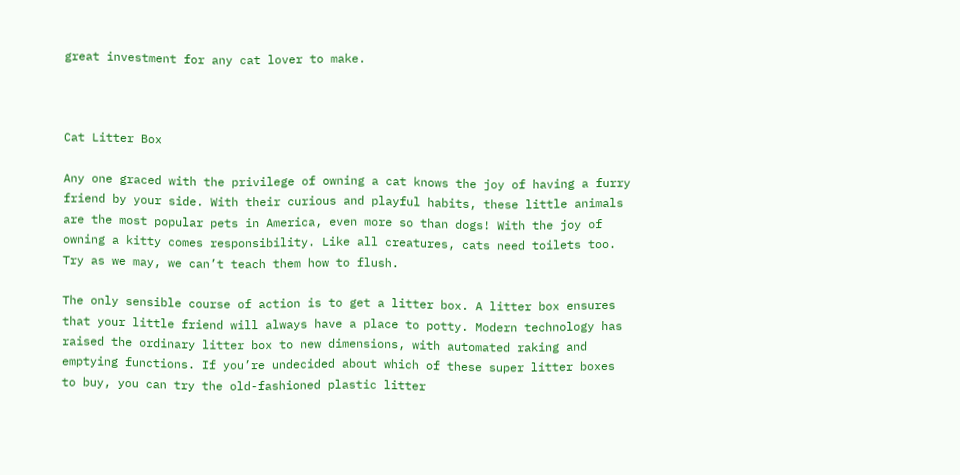great investment for any cat lover to make.



Cat Litter Box

Any one graced with the privilege of owning a cat knows the joy of having a furry friend by your side. With their curious and playful habits, these little animals are the most popular pets in America, even more so than dogs! With the joy of owning a kitty comes responsibility. Like all creatures, cats need toilets too. Try as we may, we can’t teach them how to flush.

The only sensible course of action is to get a litter box. A litter box ensures that your little friend will always have a place to potty. Modern technology has raised the ordinary litter box to new dimensions, with automated raking and emptying functions. If you’re undecided about which of these super litter boxes to buy, you can try the old-fashioned plastic litter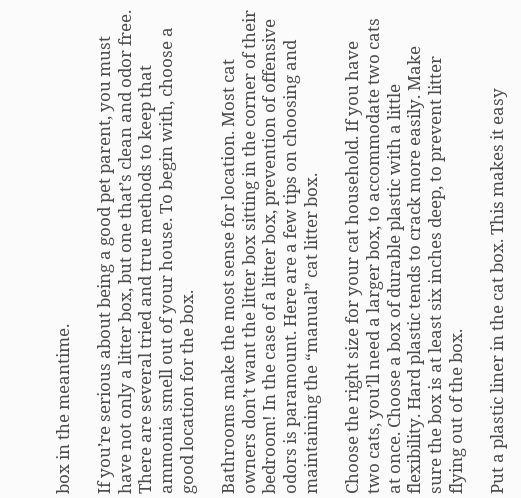box in the meantime.

If you’re serious about being a good pet parent, you must have not only a litter box, but one that’s clean and odor free. There are several tried and true methods to keep that ammonia smell out of your house. To begin with, choose a good location for the box.

Bathrooms make the most sense for location. Most cat owners don’t want the litter box sitting in the corner of their bedroom! In the case of a litter box, prevention of offensive odors is paramount. Here are a few tips on choosing and maintaining the “manual” cat litter box.

Choose the right size for your cat household. If you have two cats, you’ll need a larger box, to accommodate two cats at once. Choose a box of durable plastic with a little flexibility. Hard plastic tends to crack more easily. Make sure the box is at least six inches deep, to prevent litter flying out of the box.

Put a plastic liner in the cat box. This makes it easy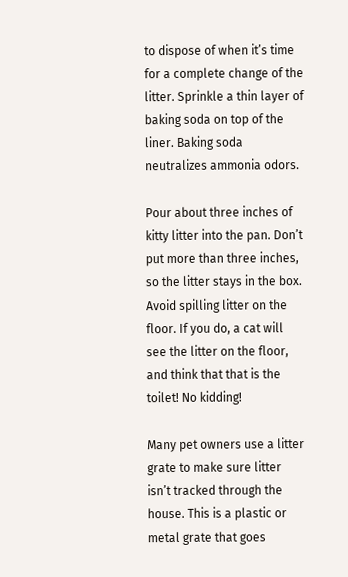to dispose of when it’s time for a complete change of the litter. Sprinkle a thin layer of baking soda on top of the liner. Baking soda neutralizes ammonia odors.

Pour about three inches of kitty litter into the pan. Don’t put more than three inches, so the litter stays in the box. Avoid spilling litter on the floor. If you do, a cat will see the litter on the floor, and think that that is the toilet! No kidding!

Many pet owners use a litter grate to make sure litter isn’t tracked through the house. This is a plastic or metal grate that goes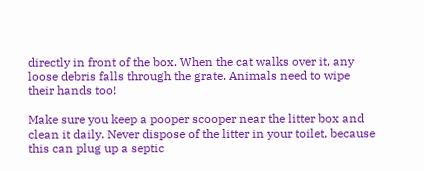directly in front of the box. When the cat walks over it, any loose debris falls through the grate. Animals need to wipe their hands too!

Make sure you keep a pooper scooper near the litter box and clean it daily. Never dispose of the litter in your toilet, because this can plug up a septic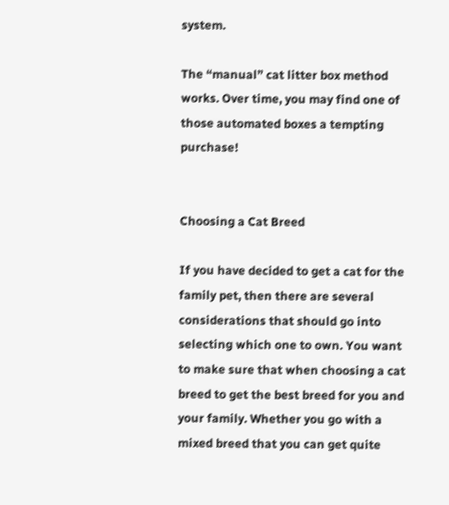system.

The “manual” cat litter box method works. Over time, you may find one of those automated boxes a tempting purchase!


Choosing a Cat Breed

If you have decided to get a cat for the family pet, then there are several considerations that should go into selecting which one to own. You want to make sure that when choosing a cat breed to get the best breed for you and your family. Whether you go with a mixed breed that you can get quite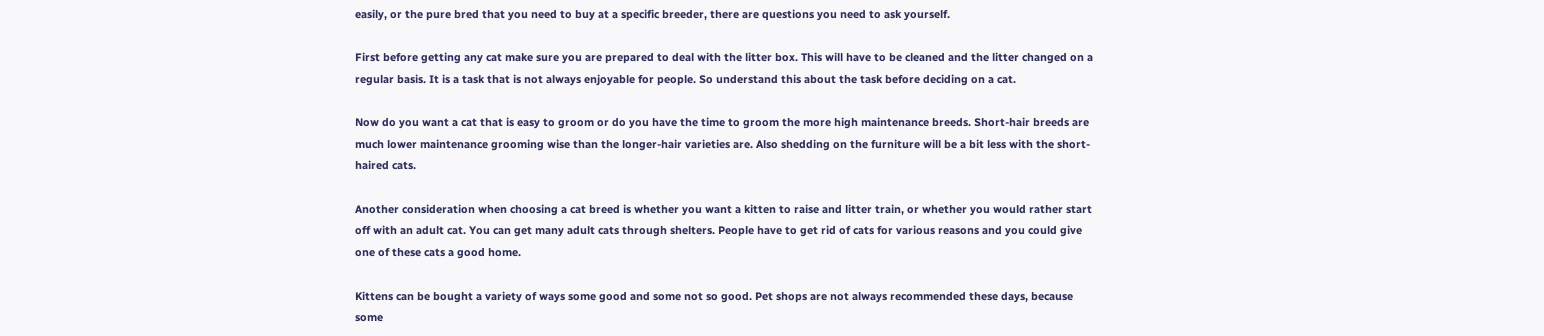easily, or the pure bred that you need to buy at a specific breeder, there are questions you need to ask yourself.

First before getting any cat make sure you are prepared to deal with the litter box. This will have to be cleaned and the litter changed on a regular basis. It is a task that is not always enjoyable for people. So understand this about the task before deciding on a cat.

Now do you want a cat that is easy to groom or do you have the time to groom the more high maintenance breeds. Short-hair breeds are much lower maintenance grooming wise than the longer-hair varieties are. Also shedding on the furniture will be a bit less with the short-haired cats.

Another consideration when choosing a cat breed is whether you want a kitten to raise and litter train, or whether you would rather start off with an adult cat. You can get many adult cats through shelters. People have to get rid of cats for various reasons and you could give one of these cats a good home.

Kittens can be bought a variety of ways some good and some not so good. Pet shops are not always recommended these days, because some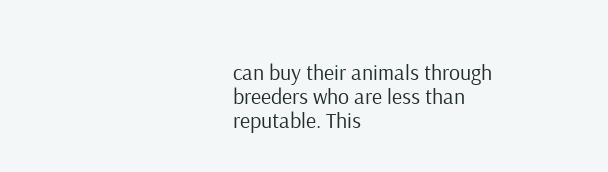can buy their animals through breeders who are less than reputable. This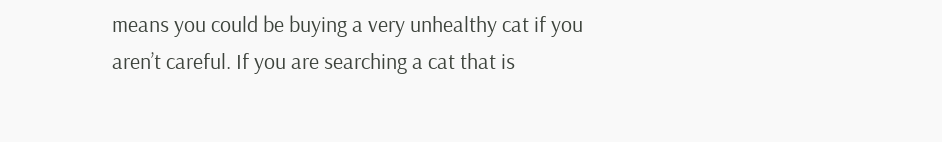means you could be buying a very unhealthy cat if you aren’t careful. If you are searching a cat that is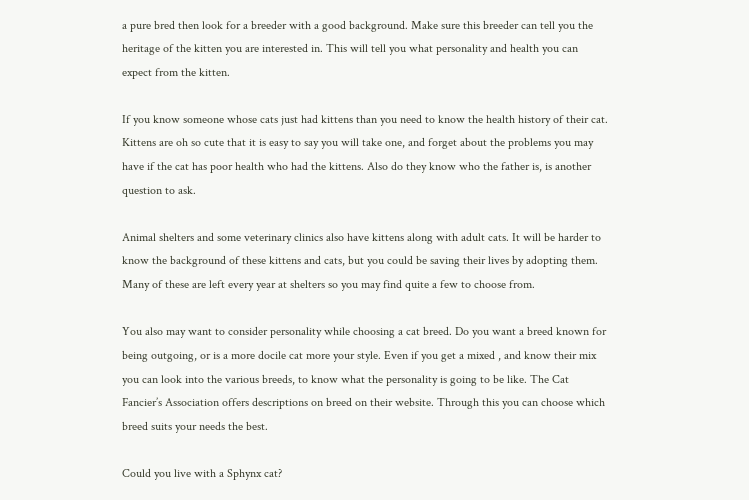a pure bred then look for a breeder with a good background. Make sure this breeder can tell you the heritage of the kitten you are interested in. This will tell you what personality and health you can expect from the kitten.

If you know someone whose cats just had kittens than you need to know the health history of their cat. Kittens are oh so cute that it is easy to say you will take one, and forget about the problems you may have if the cat has poor health who had the kittens. Also do they know who the father is, is another question to ask.

Animal shelters and some veterinary clinics also have kittens along with adult cats. It will be harder to know the background of these kittens and cats, but you could be saving their lives by adopting them. Many of these are left every year at shelters so you may find quite a few to choose from.

You also may want to consider personality while choosing a cat breed. Do you want a breed known for being outgoing, or is a more docile cat more your style. Even if you get a mixed , and know their mix you can look into the various breeds, to know what the personality is going to be like. The Cat Fancier’s Association offers descriptions on breed on their website. Through this you can choose which breed suits your needs the best.

Could you live with a Sphynx cat?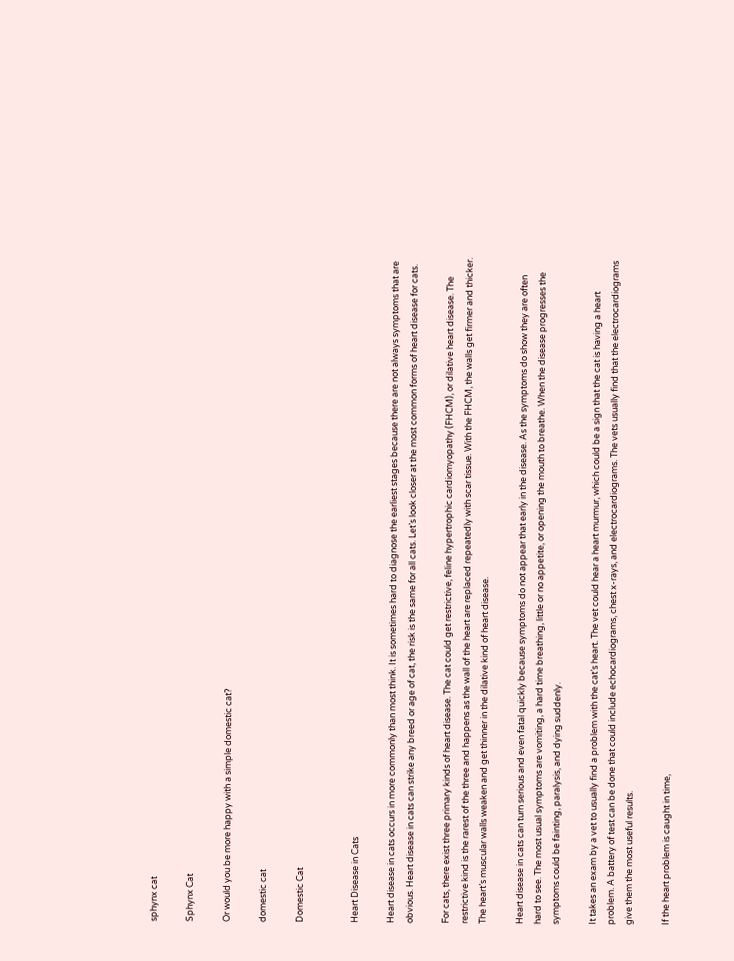sphynx cat

Sphynx Cat

Or would you be more happy with a simple domestic cat?

domestic cat

Domestic Cat


Heart Disease in Cats

Heart disease in cats occurs in more commonly than most think. It is sometimes hard to diagnose the earliest stages because there are not always symptoms that are obvious. Heart disease in cats can strike any breed or age of cat, the risk is the same for all cats. Let’s look closer at the most common forms of heart disease for cats.

For cats, there exist three primary kinds of heart disease. The cat could get restrictive, feline hypertrophic cardiomyopathy (FHCM), or dilative heart disease. The restrictive kind is the rarest of the three and happens as the wall of the heart are replaced repeatedly with scar tissue. With the FHCM, the walls get firmer and thicker. The heart’s muscular walls weaken and get thinner in the dilative kind of heart disease.

Heart disease in cats can turn serious and even fatal quickly because symptoms do not appear that early in the disease. As the symptoms do show they are often hard to see. The most usual symptoms are vomiting, a hard time breathing, little or no appetite, or opening the mouth to breathe. When the disease progresses the symptoms could be fainting, paralysis, and dying suddenly.

It takes an exam by a vet to usually find a problem with the cat’s heart. The vet could hear a heart murmur, which could be a sign that the cat is having a heart problem. A battery of test can be done that could include echocardiograms, chest x-rays, and electrocardiograms. The vets usually find that the electrocardiograms give them the most useful results.

If the heart problem is caught in time,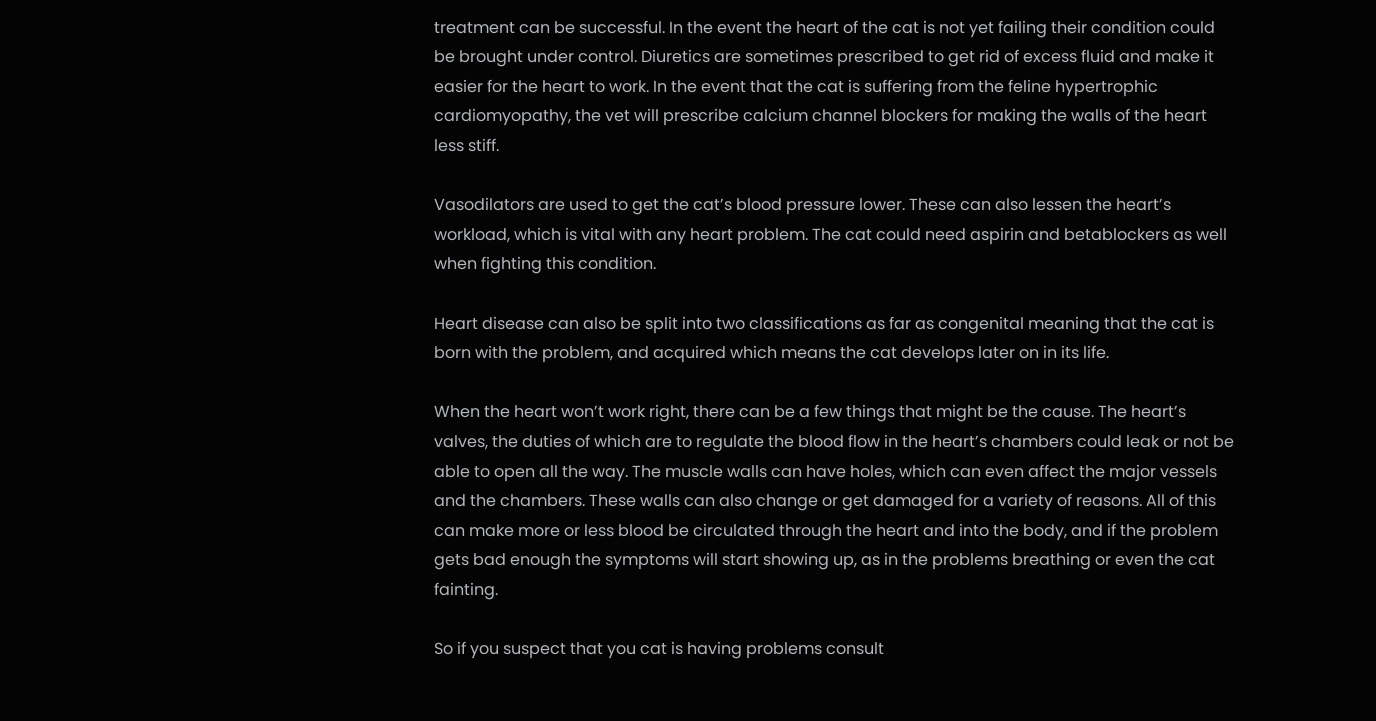treatment can be successful. In the event the heart of the cat is not yet failing their condition could be brought under control. Diuretics are sometimes prescribed to get rid of excess fluid and make it easier for the heart to work. In the event that the cat is suffering from the feline hypertrophic cardiomyopathy, the vet will prescribe calcium channel blockers for making the walls of the heart less stiff.

Vasodilators are used to get the cat’s blood pressure lower. These can also lessen the heart’s workload, which is vital with any heart problem. The cat could need aspirin and betablockers as well when fighting this condition.

Heart disease can also be split into two classifications as far as congenital meaning that the cat is born with the problem, and acquired which means the cat develops later on in its life.

When the heart won’t work right, there can be a few things that might be the cause. The heart’s valves, the duties of which are to regulate the blood flow in the heart’s chambers could leak or not be able to open all the way. The muscle walls can have holes, which can even affect the major vessels and the chambers. These walls can also change or get damaged for a variety of reasons. All of this can make more or less blood be circulated through the heart and into the body, and if the problem gets bad enough the symptoms will start showing up, as in the problems breathing or even the cat fainting.

So if you suspect that you cat is having problems consult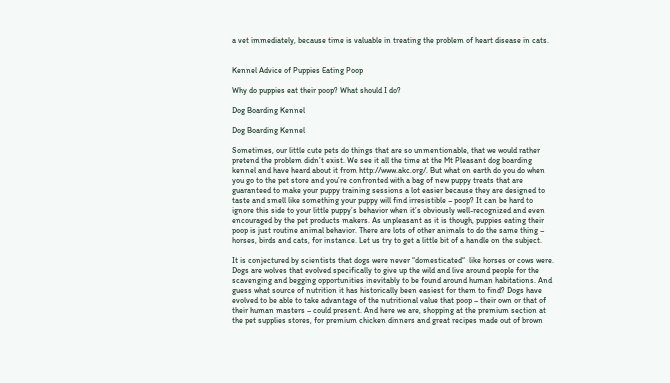a vet immediately, because time is valuable in treating the problem of heart disease in cats.


Kennel Advice of Puppies Eating Poop

Why do puppies eat their poop? What should I do?

Dog Boarding Kennel

Dog Boarding Kennel

Sometimes, our little cute pets do things that are so unmentionable, that we would rather pretend the problem didn’t exist. We see it all the time at the Mt Pleasant dog boarding kennel and have heard about it from http://www.akc.org/. But what on earth do you do when you go to the pet store and you’re confronted with a bag of new puppy treats that are guaranteed to make your puppy training sessions a lot easier because they are designed to taste and smell like something your puppy will find irresistible – poop? It can be hard to ignore this side to your little puppy’s behavior when it’s obviously well-recognized and even encouraged by the pet products makers. As unpleasant as it is though, puppies eating their poop is just routine animal behavior. There are lots of other animals to do the same thing – horses, birds and cats, for instance. Let us try to get a little bit of a handle on the subject.

It is conjectured by scientists that dogs were never “domesticated“  like horses or cows were. Dogs are wolves that evolved specifically to give up the wild and live around people for the scavenging and begging opportunities inevitably to be found around human habitations. And guess what source of nutrition it has historically been easiest for them to find? Dogs have evolved to be able to take advantage of the nutritional value that poop – their own or that of their human masters – could present. And here we are, shopping at the premium section at the pet supplies stores, for premium chicken dinners and great recipes made out of brown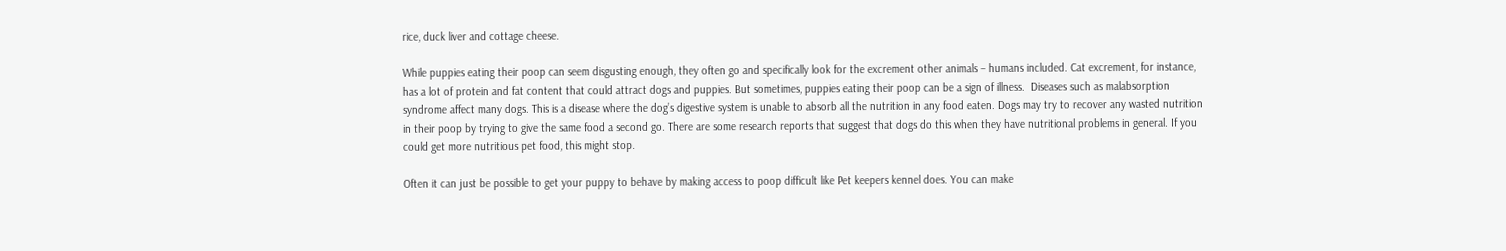rice, duck liver and cottage cheese.

While puppies eating their poop can seem disgusting enough, they often go and specifically look for the excrement other animals – humans included. Cat excrement, for instance, has a lot of protein and fat content that could attract dogs and puppies. But sometimes, puppies eating their poop can be a sign of illness.  Diseases such as malabsorption syndrome affect many dogs. This is a disease where the dog’s digestive system is unable to absorb all the nutrition in any food eaten. Dogs may try to recover any wasted nutrition in their poop by trying to give the same food a second go. There are some research reports that suggest that dogs do this when they have nutritional problems in general. If you could get more nutritious pet food, this might stop.

Often it can just be possible to get your puppy to behave by making access to poop difficult like Pet keepers kennel does. You can make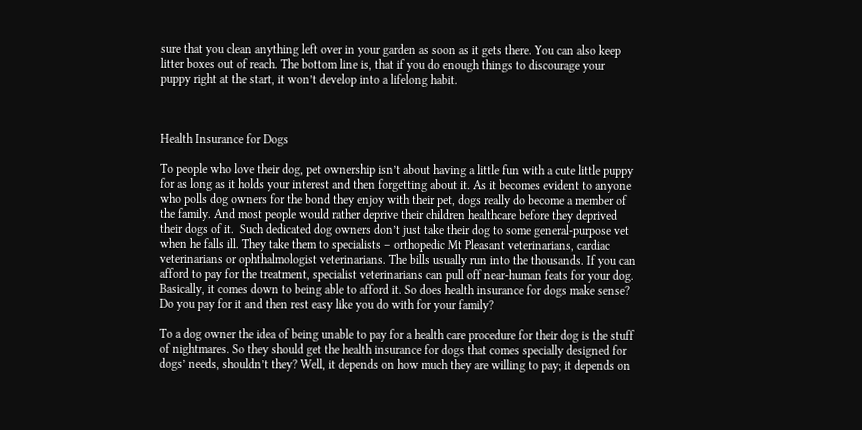sure that you clean anything left over in your garden as soon as it gets there. You can also keep litter boxes out of reach. The bottom line is, that if you do enough things to discourage your puppy right at the start, it won’t develop into a lifelong habit.



Health Insurance for Dogs

To people who love their dog, pet ownership isn’t about having a little fun with a cute little puppy for as long as it holds your interest and then forgetting about it. As it becomes evident to anyone who polls dog owners for the bond they enjoy with their pet, dogs really do become a member of the family. And most people would rather deprive their children healthcare before they deprived their dogs of it.  Such dedicated dog owners don’t just take their dog to some general-purpose vet when he falls ill. They take them to specialists – orthopedic Mt Pleasant veterinarians, cardiac veterinarians or ophthalmologist veterinarians. The bills usually run into the thousands. If you can afford to pay for the treatment, specialist veterinarians can pull off near-human feats for your dog. Basically, it comes down to being able to afford it. So does health insurance for dogs make sense? Do you pay for it and then rest easy like you do with for your family?

To a dog owner the idea of being unable to pay for a health care procedure for their dog is the stuff of nightmares. So they should get the health insurance for dogs that comes specially designed for dogs’ needs, shouldn’t they? Well, it depends on how much they are willing to pay; it depends on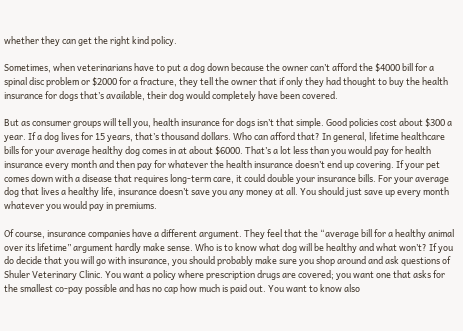whether they can get the right kind policy.

Sometimes, when veterinarians have to put a dog down because the owner can’t afford the $4000 bill for a spinal disc problem or $2000 for a fracture, they tell the owner that if only they had thought to buy the health insurance for dogs that’s available, their dog would completely have been covered.

But as consumer groups will tell you, health insurance for dogs isn’t that simple. Good policies cost about $300 a year. If a dog lives for 15 years, that’s thousand dollars. Who can afford that? In general, lifetime healthcare bills for your average healthy dog comes in at about $6000. That’s a lot less than you would pay for health insurance every month and then pay for whatever the health insurance doesn’t end up covering. If your pet comes down with a disease that requires long-term care, it could double your insurance bills. For your average dog that lives a healthy life, insurance doesn’t save you any money at all. You should just save up every month whatever you would pay in premiums.

Of course, insurance companies have a different argument. They feel that the “average bill for a healthy animal over its lifetime” argument hardly make sense. Who is to know what dog will be healthy and what won’t? If you do decide that you will go with insurance, you should probably make sure you shop around and ask questions of Shuler Veterinary Clinic. You want a policy where prescription drugs are covered; you want one that asks for the smallest co-pay possible and has no cap how much is paid out. You want to know also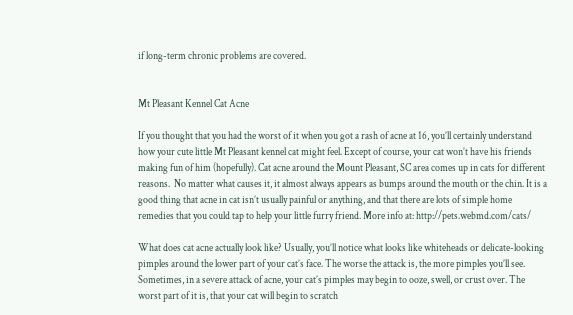if long-term chronic problems are covered.


Mt Pleasant Kennel Cat Acne

If you thought that you had the worst of it when you got a rash of acne at 16, you’ll certainly understand how your cute little Mt Pleasant kennel cat might feel. Except of course, your cat won’t have his friends making fun of him (hopefully). Cat acne around the Mount Pleasant, SC area comes up in cats for different reasons.  No matter what causes it, it almost always appears as bumps around the mouth or the chin. It is a good thing that acne in cat isn’t usually painful or anything, and that there are lots of simple home remedies that you could tap to help your little furry friend. More info at: http://pets.webmd.com/cats/

What does cat acne actually look like? Usually, you’ll notice what looks like whiteheads or delicate-looking pimples around the lower part of your cat’s face. The worse the attack is, the more pimples you’ll see. Sometimes, in a severe attack of acne, your cat’s pimples may begin to ooze, swell, or crust over. The worst part of it is, that your cat will begin to scratch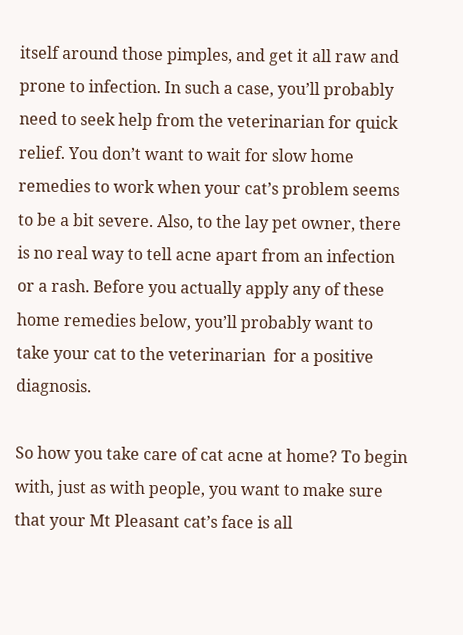itself around those pimples, and get it all raw and prone to infection. In such a case, you’ll probably need to seek help from the veterinarian for quick relief. You don’t want to wait for slow home remedies to work when your cat’s problem seems to be a bit severe. Also, to the lay pet owner, there is no real way to tell acne apart from an infection or a rash. Before you actually apply any of these home remedies below, you’ll probably want to take your cat to the veterinarian  for a positive diagnosis.

So how you take care of cat acne at home? To begin with, just as with people, you want to make sure that your Mt Pleasant cat’s face is all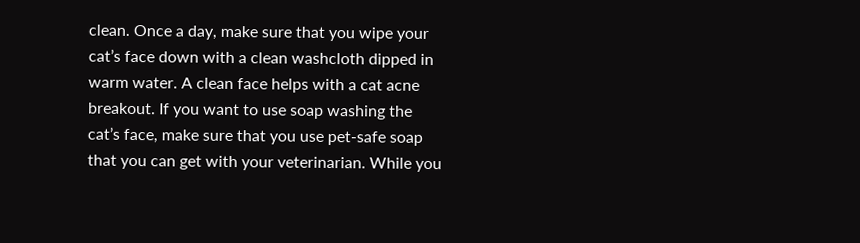clean. Once a day, make sure that you wipe your cat’s face down with a clean washcloth dipped in warm water. A clean face helps with a cat acne breakout. If you want to use soap washing the cat’s face, make sure that you use pet-safe soap that you can get with your veterinarian. While you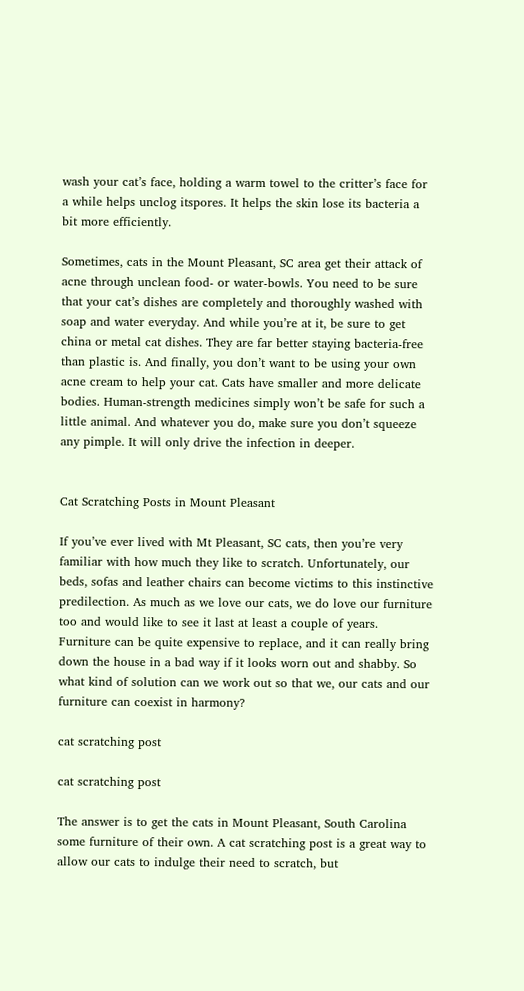wash your cat’s face, holding a warm towel to the critter’s face for a while helps unclog itspores. It helps the skin lose its bacteria a bit more efficiently.

Sometimes, cats in the Mount Pleasant, SC area get their attack of acne through unclean food- or water-bowls. You need to be sure that your cat’s dishes are completely and thoroughly washed with soap and water everyday. And while you’re at it, be sure to get china or metal cat dishes. They are far better staying bacteria-free than plastic is. And finally, you don’t want to be using your own acne cream to help your cat. Cats have smaller and more delicate bodies. Human-strength medicines simply won’t be safe for such a little animal. And whatever you do, make sure you don’t squeeze any pimple. It will only drive the infection in deeper.


Cat Scratching Posts in Mount Pleasant

If you’ve ever lived with Mt Pleasant, SC cats, then you’re very familiar with how much they like to scratch. Unfortunately, our beds, sofas and leather chairs can become victims to this instinctive predilection. As much as we love our cats, we do love our furniture too and would like to see it last at least a couple of years. Furniture can be quite expensive to replace, and it can really bring down the house in a bad way if it looks worn out and shabby. So what kind of solution can we work out so that we, our cats and our furniture can coexist in harmony?

cat scratching post

cat scratching post

The answer is to get the cats in Mount Pleasant, South Carolina some furniture of their own. A cat scratching post is a great way to allow our cats to indulge their need to scratch, but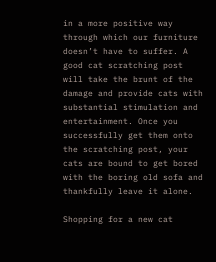in a more positive way through which our furniture doesn’t have to suffer. A good cat scratching post will take the brunt of the damage and provide cats with substantial stimulation and entertainment. Once you successfully get them onto the scratching post, your cats are bound to get bored with the boring old sofa and thankfully leave it alone.

Shopping for a new cat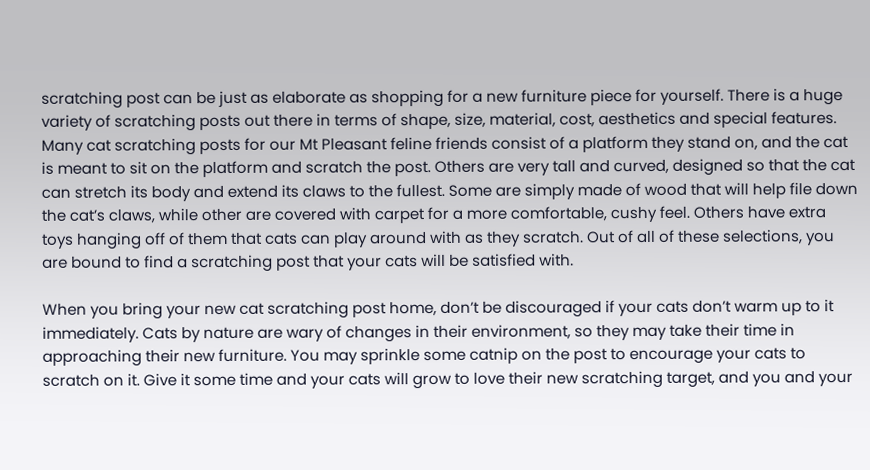scratching post can be just as elaborate as shopping for a new furniture piece for yourself. There is a huge variety of scratching posts out there in terms of shape, size, material, cost, aesthetics and special features. Many cat scratching posts for our Mt Pleasant feline friends consist of a platform they stand on, and the cat is meant to sit on the platform and scratch the post. Others are very tall and curved, designed so that the cat can stretch its body and extend its claws to the fullest. Some are simply made of wood that will help file down the cat’s claws, while other are covered with carpet for a more comfortable, cushy feel. Others have extra toys hanging off of them that cats can play around with as they scratch. Out of all of these selections, you are bound to find a scratching post that your cats will be satisfied with.

When you bring your new cat scratching post home, don’t be discouraged if your cats don’t warm up to it immediately. Cats by nature are wary of changes in their environment, so they may take their time in approaching their new furniture. You may sprinkle some catnip on the post to encourage your cats to scratch on it. Give it some time and your cats will grow to love their new scratching target, and you and your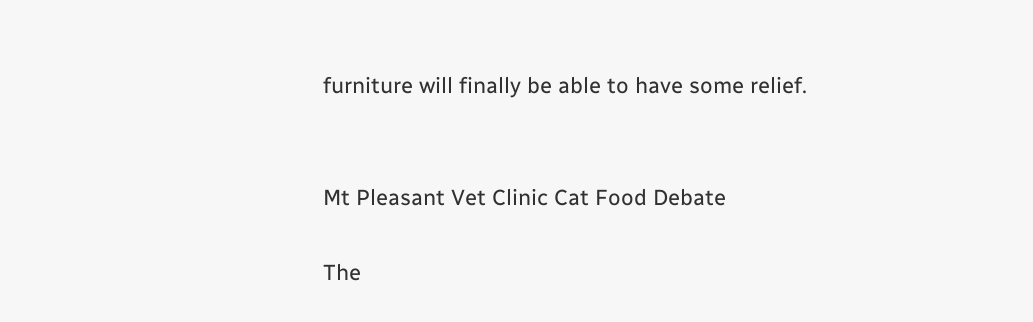furniture will finally be able to have some relief.


Mt Pleasant Vet Clinic Cat Food Debate

The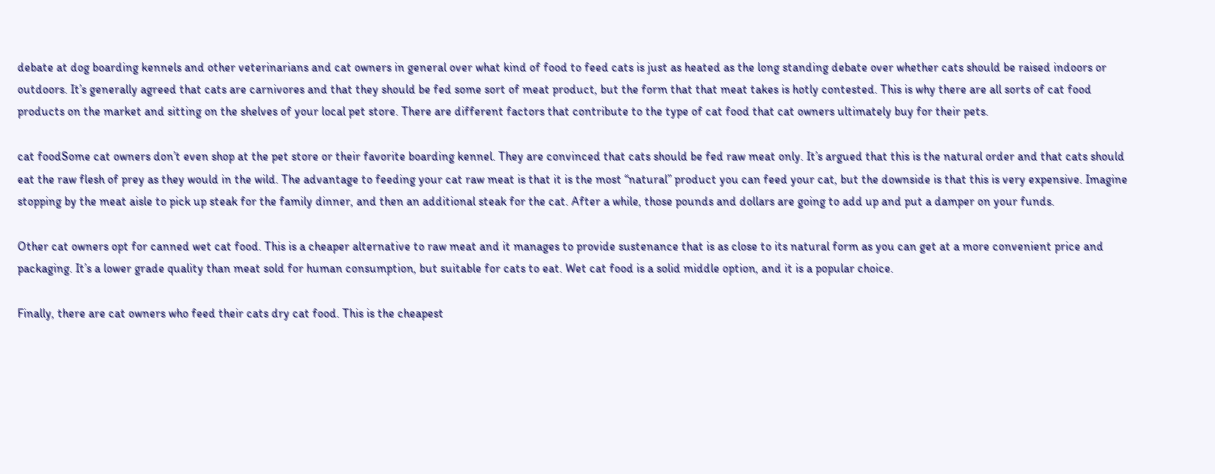debate at dog boarding kennels and other veterinarians and cat owners in general over what kind of food to feed cats is just as heated as the long standing debate over whether cats should be raised indoors or outdoors. It’s generally agreed that cats are carnivores and that they should be fed some sort of meat product, but the form that that meat takes is hotly contested. This is why there are all sorts of cat food products on the market and sitting on the shelves of your local pet store. There are different factors that contribute to the type of cat food that cat owners ultimately buy for their pets.

cat foodSome cat owners don’t even shop at the pet store or their favorite boarding kennel. They are convinced that cats should be fed raw meat only. It’s argued that this is the natural order and that cats should eat the raw flesh of prey as they would in the wild. The advantage to feeding your cat raw meat is that it is the most “natural” product you can feed your cat, but the downside is that this is very expensive. Imagine stopping by the meat aisle to pick up steak for the family dinner, and then an additional steak for the cat. After a while, those pounds and dollars are going to add up and put a damper on your funds.

Other cat owners opt for canned wet cat food. This is a cheaper alternative to raw meat and it manages to provide sustenance that is as close to its natural form as you can get at a more convenient price and packaging. It’s a lower grade quality than meat sold for human consumption, but suitable for cats to eat. Wet cat food is a solid middle option, and it is a popular choice.

Finally, there are cat owners who feed their cats dry cat food. This is the cheapest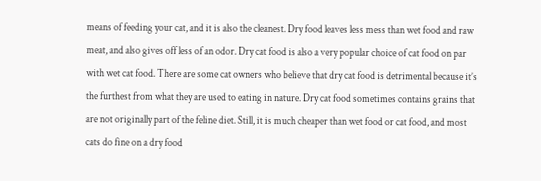means of feeding your cat, and it is also the cleanest. Dry food leaves less mess than wet food and raw meat, and also gives off less of an odor. Dry cat food is also a very popular choice of cat food on par with wet cat food. There are some cat owners who believe that dry cat food is detrimental because it’s the furthest from what they are used to eating in nature. Dry cat food sometimes contains grains that are not originally part of the feline diet. Still, it is much cheaper than wet food or cat food, and most cats do fine on a dry food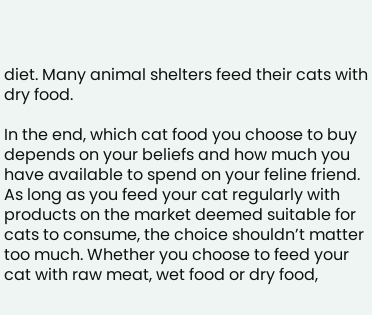diet. Many animal shelters feed their cats with dry food.

In the end, which cat food you choose to buy depends on your beliefs and how much you have available to spend on your feline friend. As long as you feed your cat regularly with products on the market deemed suitable for cats to consume, the choice shouldn’t matter too much. Whether you choose to feed your cat with raw meat, wet food or dry food,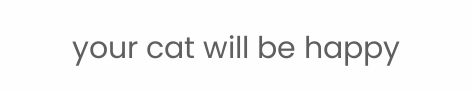your cat will be happy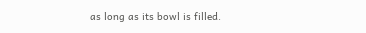as long as its bowl is filled.